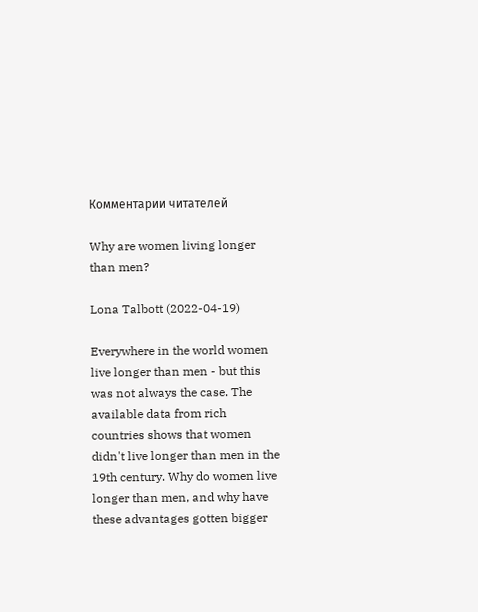Комментарии читателей

Why are women living longer than men?

Lona Talbott (2022-04-19)

Everywhere in the world women live longer than men - but this was not always the case. The available data from rich countries shows that women didn't live longer than men in the 19th century. Why do women live longer than men, and why have these advantages gotten bigger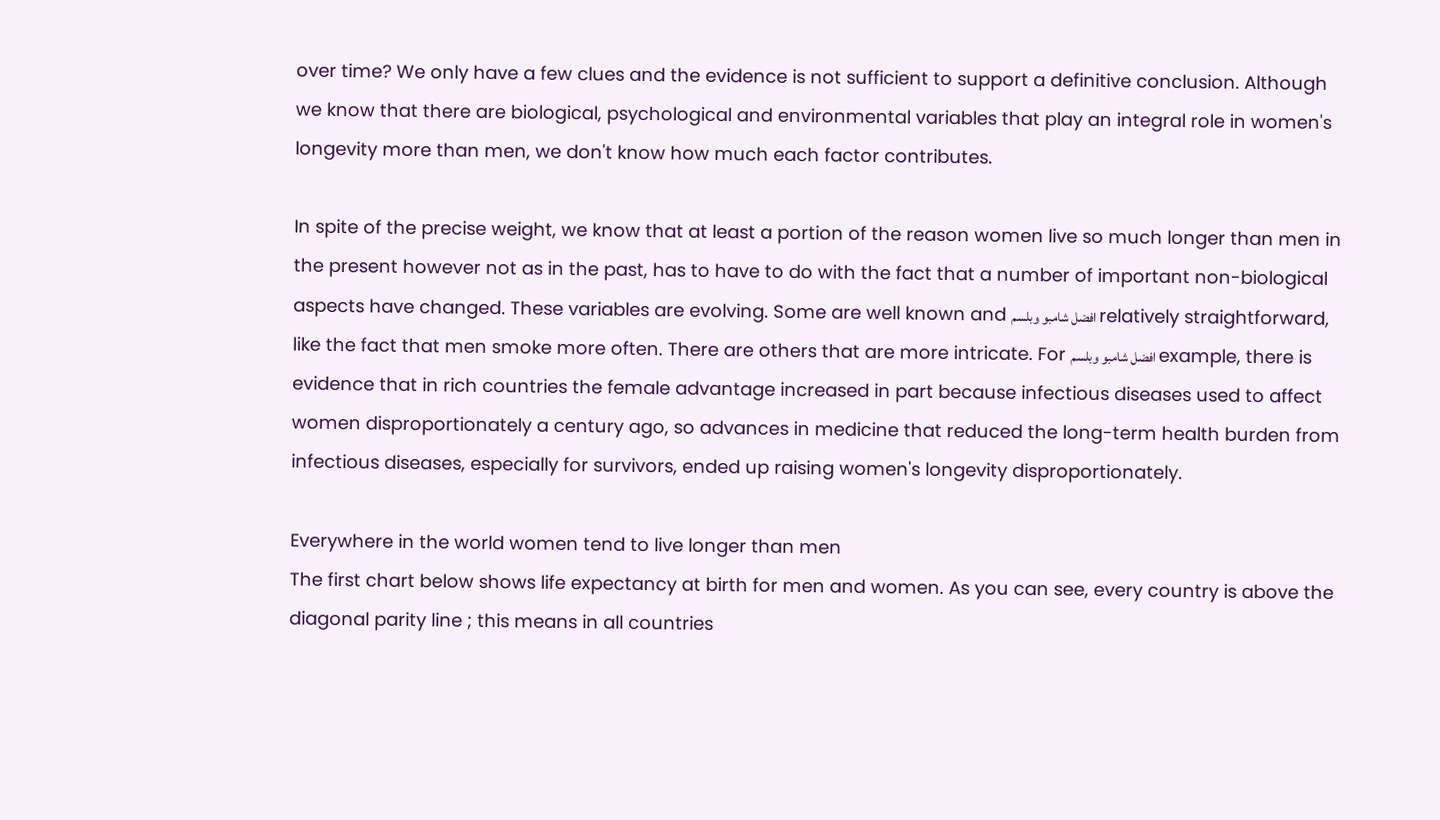over time? We only have a few clues and the evidence is not sufficient to support a definitive conclusion. Although we know that there are biological, psychological and environmental variables that play an integral role in women's longevity more than men, we don't know how much each factor contributes.

In spite of the precise weight, we know that at least a portion of the reason women live so much longer than men in the present however not as in the past, has to have to do with the fact that a number of important non-biological aspects have changed. These variables are evolving. Some are well known and افضل شامبو وبلسم relatively straightforward, like the fact that men smoke more often. There are others that are more intricate. For افضل شامبو وبلسم example, there is evidence that in rich countries the female advantage increased in part because infectious diseases used to affect women disproportionately a century ago, so advances in medicine that reduced the long-term health burden from infectious diseases, especially for survivors, ended up raising women's longevity disproportionately.

Everywhere in the world women tend to live longer than men
The first chart below shows life expectancy at birth for men and women. As you can see, every country is above the diagonal parity line ; this means in all countries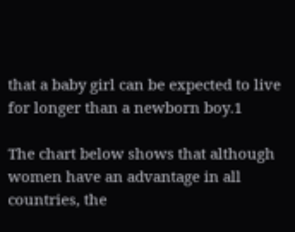that a baby girl can be expected to live for longer than a newborn boy.1

The chart below shows that although women have an advantage in all countries, the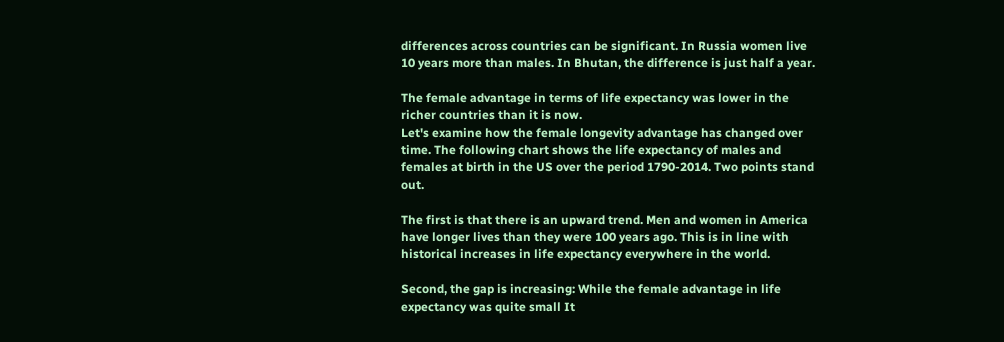differences across countries can be significant. In Russia women live 10 years more than males. In Bhutan, the difference is just half a year.

The female advantage in terms of life expectancy was lower in the richer countries than it is now.
Let's examine how the female longevity advantage has changed over time. The following chart shows the life expectancy of males and females at birth in the US over the period 1790-2014. Two points stand out.

The first is that there is an upward trend. Men and women in America have longer lives than they were 100 years ago. This is in line with historical increases in life expectancy everywhere in the world.

Second, the gap is increasing: While the female advantage in life expectancy was quite small It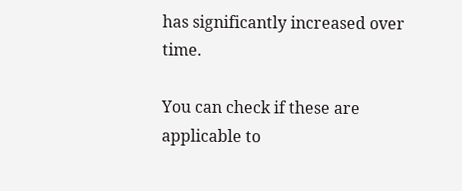has significantly increased over time.

You can check if these are applicable to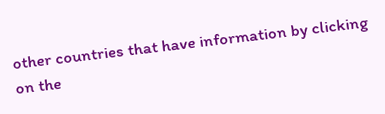other countries that have information by clicking on the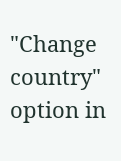"Change country" option in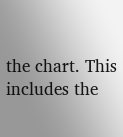the chart. This includes the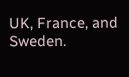UK, France, and Sweden.